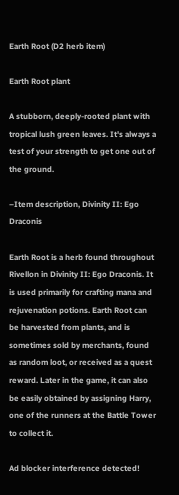Earth Root (D2 herb item)

Earth Root plant

A stubborn, deeply-rooted plant with tropical lush green leaves. It's always a test of your strength to get one out of the ground.

–Item description, Divinity II: Ego Draconis

Earth Root is a herb found throughout Rivellon in Divinity II: Ego Draconis. It is used primarily for crafting mana and rejuvenation potions. Earth Root can be harvested from plants, and is sometimes sold by merchants, found as random loot, or received as a quest reward. Later in the game, it can also be easily obtained by assigning Harry, one of the runners at the Battle Tower to collect it.

Ad blocker interference detected!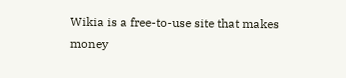Wikia is a free-to-use site that makes money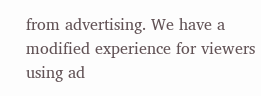from advertising. We have a modified experience for viewers using ad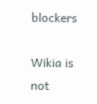blockers

Wikia is not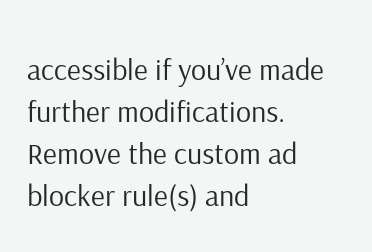accessible if you’ve made further modifications. Remove the custom ad blocker rule(s) and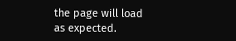the page will load as expected.